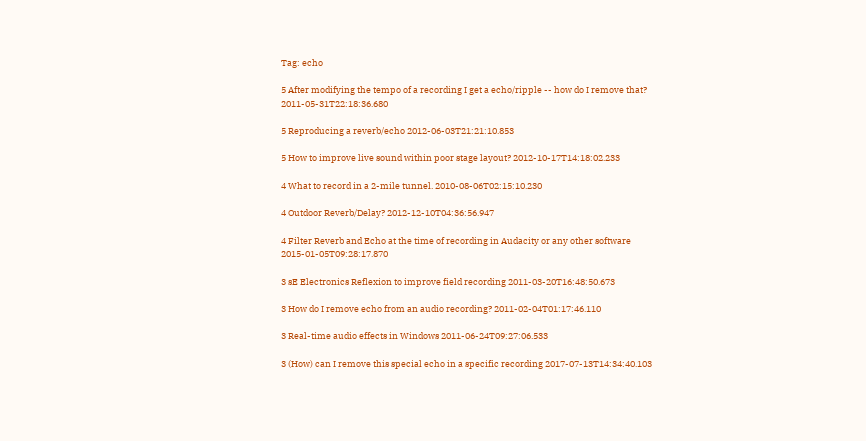Tag: echo

5 After modifying the tempo of a recording I get a echo/ripple -- how do I remove that? 2011-05-31T22:18:36.680

5 Reproducing a reverb/echo 2012-06-03T21:21:10.853

5 How to improve live sound within poor stage layout? 2012-10-17T14:18:02.233

4 What to record in a 2-mile tunnel. 2010-08-06T02:15:10.230

4 Outdoor Reverb/Delay? 2012-12-10T04:36:56.947

4 Filter Reverb and Echo at the time of recording in Audacity or any other software 2015-01-05T09:28:17.870

3 sE Electronics Reflexion to improve field recording 2011-03-20T16:48:50.673

3 How do I remove echo from an audio recording? 2011-02-04T01:17:46.110

3 Real-time audio effects in Windows 2011-06-24T09:27:06.533

3 (How) can I remove this special echo in a specific recording 2017-07-13T14:34:40.103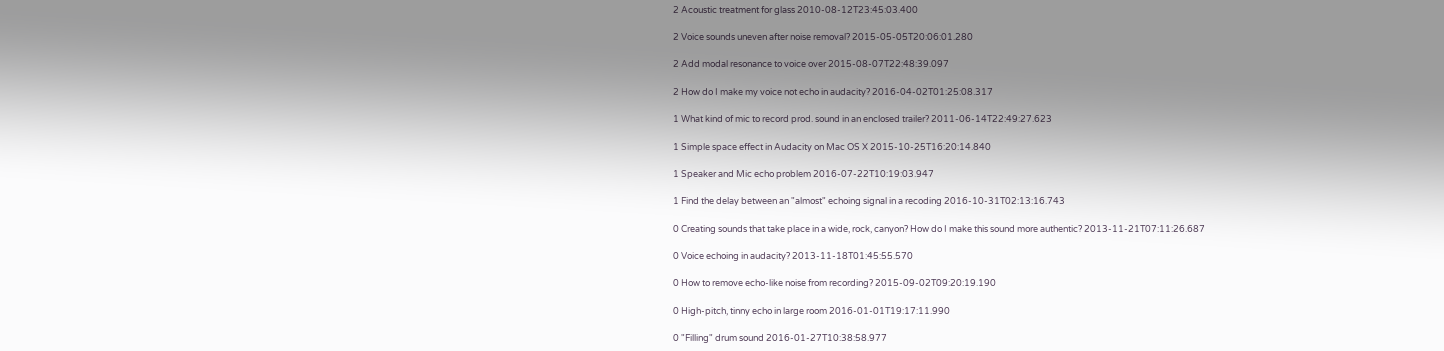2 Acoustic treatment for glass 2010-08-12T23:45:03.400

2 Voice sounds uneven after noise removal? 2015-05-05T20:06:01.280

2 Add modal resonance to voice over 2015-08-07T22:48:39.097

2 How do I make my voice not echo in audacity? 2016-04-02T01:25:08.317

1 What kind of mic to record prod. sound in an enclosed trailer? 2011-06-14T22:49:27.623

1 Simple space effect in Audacity on Mac OS X 2015-10-25T16:20:14.840

1 Speaker and Mic echo problem 2016-07-22T10:19:03.947

1 Find the delay between an "almost" echoing signal in a recoding 2016-10-31T02:13:16.743

0 Creating sounds that take place in a wide, rock, canyon? How do I make this sound more authentic? 2013-11-21T07:11:26.687

0 Voice echoing in audacity? 2013-11-18T01:45:55.570

0 How to remove echo-like noise from recording? 2015-09-02T09:20:19.190

0 High-pitch, tinny echo in large room 2016-01-01T19:17:11.990

0 "Filling" drum sound 2016-01-27T10:38:58.977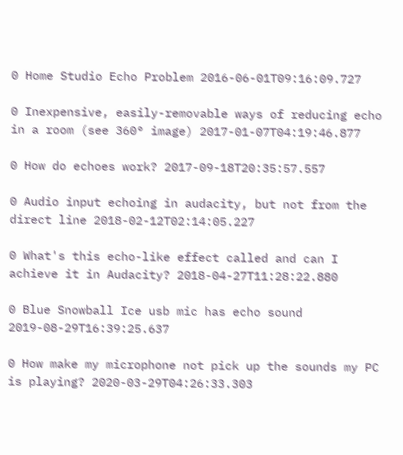0 Home Studio Echo Problem 2016-06-01T09:16:09.727

0 Inexpensive, easily-removable ways of reducing echo in a room (see 360° image) 2017-01-07T04:19:46.877

0 How do echoes work? 2017-09-18T20:35:57.557

0 Audio input echoing in audacity, but not from the direct line 2018-02-12T02:14:05.227

0 What's this echo-like effect called and can I achieve it in Audacity? 2018-04-27T11:28:22.880

0 Blue Snowball Ice usb mic has echo sound 2019-08-29T16:39:25.637

0 How make my microphone not pick up the sounds my PC is playing? 2020-03-29T04:26:33.303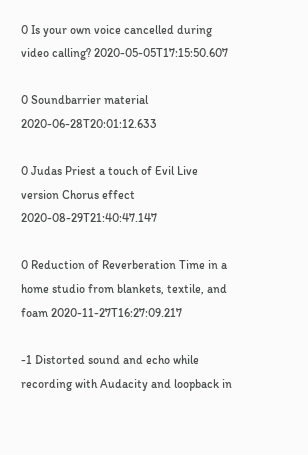0 Is your own voice cancelled during video calling? 2020-05-05T17:15:50.607

0 Soundbarrier material 2020-06-28T20:01:12.633

0 Judas Priest a touch of Evil Live version Chorus effect 2020-08-29T21:40:47.147

0 Reduction of Reverberation Time in a home studio from blankets, textile, and foam 2020-11-27T16:27:09.217

-1 Distorted sound and echo while recording with Audacity and loopback in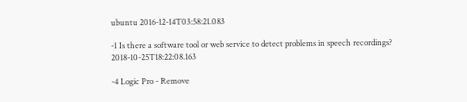ubuntu 2016-12-14T03:58:21.083

-1 Is there a software tool or web service to detect problems in speech recordings? 2018-10-25T18:22:08.163

-4 Logic Pro - Remove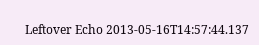Leftover Echo 2013-05-16T14:57:44.137